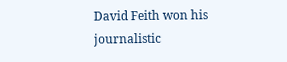David Feith won his journalistic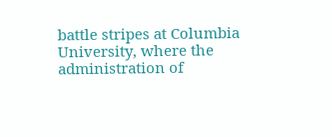battle stripes at Columbia University, where the administration of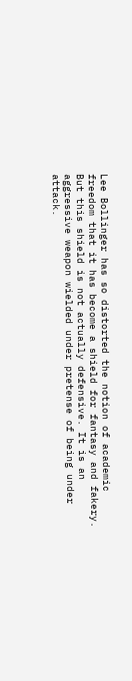Lee Bollinger has so distorted the notion of academic freedom that it has become a shield for fantasy and fakery. But this shield is not actually defensive. It is an aggressive weapon wielded under pretense of being under attack.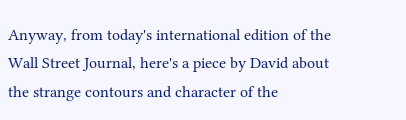Anyway, from today's international edition of the Wall Street Journal, here's a piece by David about the strange contours and character of the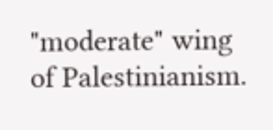"moderate" wing of Palestinianism.